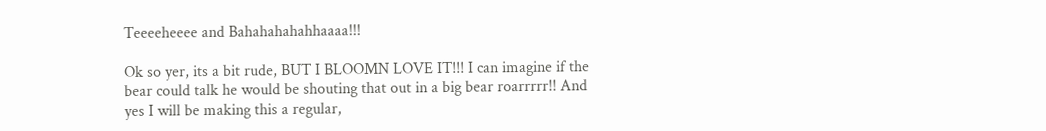Teeeeheeee and Bahahahahahhaaaa!!!

Ok so yer, its a bit rude, BUT I BLOOMN LOVE IT!!! I can imagine if the bear could talk he would be shouting that out in a big bear roarrrrr!! And yes I will be making this a regular,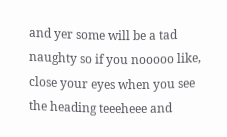and yer some will be a tad naughty so if you nooooo like, close your eyes when you see the heading teeeheee and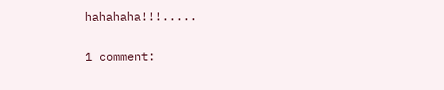hahahaha!!!.....

1 comment: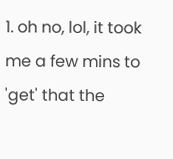1. oh no, lol, it took me a few mins to 'get' that the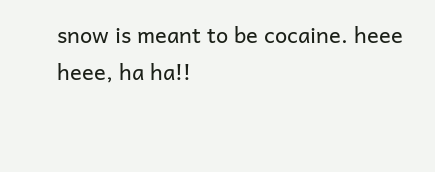snow is meant to be cocaine. heee heee, ha ha!!